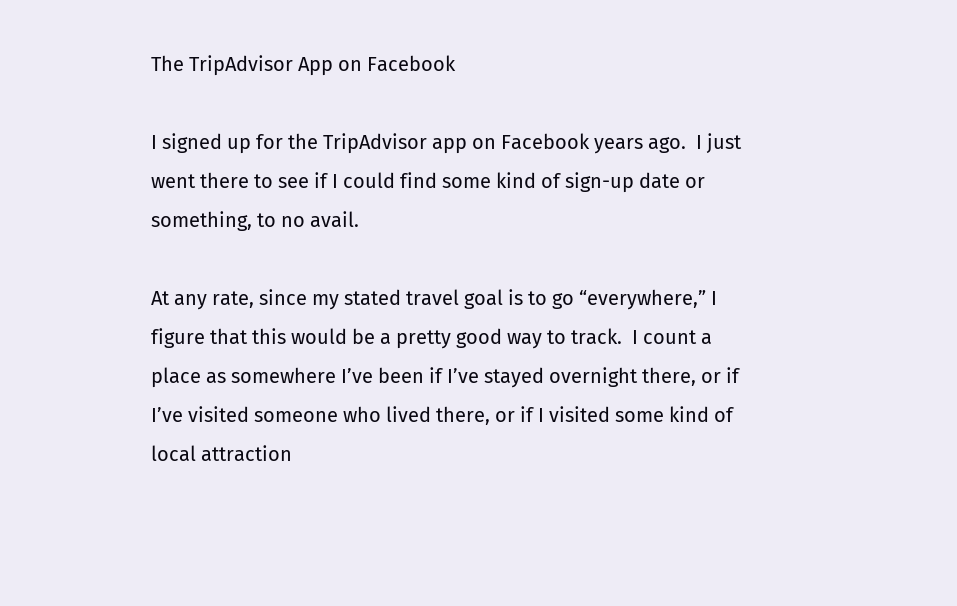The TripAdvisor App on Facebook

I signed up for the TripAdvisor app on Facebook years ago.  I just went there to see if I could find some kind of sign-up date or something, to no avail.

At any rate, since my stated travel goal is to go “everywhere,” I figure that this would be a pretty good way to track.  I count a place as somewhere I’ve been if I’ve stayed overnight there, or if I’ve visited someone who lived there, or if I visited some kind of local attraction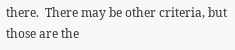there.  There may be other criteria, but those are the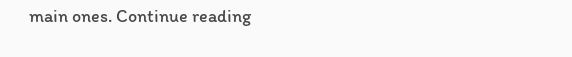main ones. Continue reading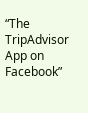“The TripAdvisor App on Facebook”